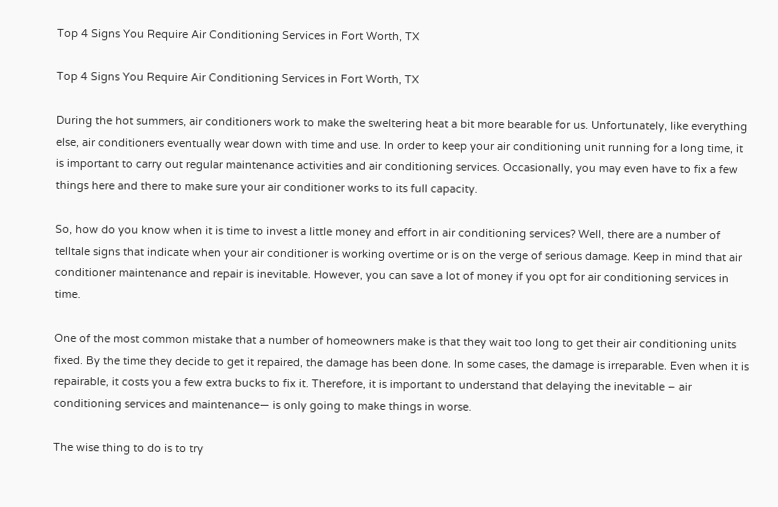Top 4 Signs You Require Air Conditioning Services in Fort Worth, TX

Top 4 Signs You Require Air Conditioning Services in Fort Worth, TX

During the hot summers, air conditioners work to make the sweltering heat a bit more bearable for us. Unfortunately, like everything else, air conditioners eventually wear down with time and use. In order to keep your air conditioning unit running for a long time, it is important to carry out regular maintenance activities and air conditioning services. Occasionally, you may even have to fix a few things here and there to make sure your air conditioner works to its full capacity.

So, how do you know when it is time to invest a little money and effort in air conditioning services? Well, there are a number of telltale signs that indicate when your air conditioner is working overtime or is on the verge of serious damage. Keep in mind that air conditioner maintenance and repair is inevitable. However, you can save a lot of money if you opt for air conditioning services in time.

One of the most common mistake that a number of homeowners make is that they wait too long to get their air conditioning units fixed. By the time they decide to get it repaired, the damage has been done. In some cases, the damage is irreparable. Even when it is repairable, it costs you a few extra bucks to fix it. Therefore, it is important to understand that delaying the inevitable – air conditioning services and maintenance— is only going to make things in worse.

The wise thing to do is to try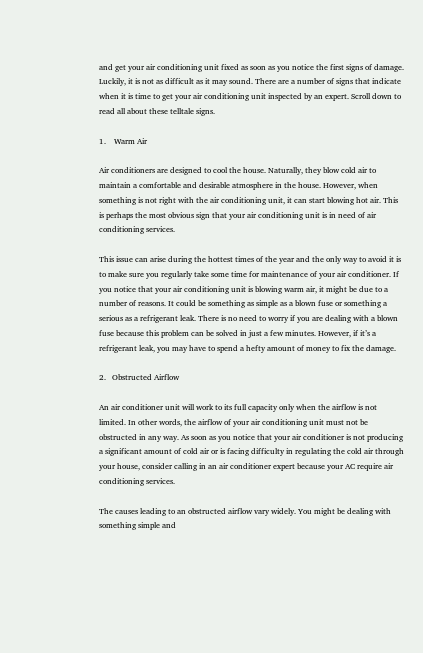and get your air conditioning unit fixed as soon as you notice the first signs of damage. Luckily, it is not as difficult as it may sound. There are a number of signs that indicate when it is time to get your air conditioning unit inspected by an expert. Scroll down to read all about these telltale signs.

1.    Warm Air

Air conditioners are designed to cool the house. Naturally, they blow cold air to maintain a comfortable and desirable atmosphere in the house. However, when something is not right with the air conditioning unit, it can start blowing hot air. This is perhaps the most obvious sign that your air conditioning unit is in need of air conditioning services.

This issue can arise during the hottest times of the year and the only way to avoid it is to make sure you regularly take some time for maintenance of your air conditioner. If you notice that your air conditioning unit is blowing warm air, it might be due to a number of reasons. It could be something as simple as a blown fuse or something a serious as a refrigerant leak. There is no need to worry if you are dealing with a blown fuse because this problem can be solved in just a few minutes. However, if it’s a refrigerant leak, you may have to spend a hefty amount of money to fix the damage.

2.   Obstructed Airflow

An air conditioner unit will work to its full capacity only when the airflow is not limited. In other words, the airflow of your air conditioning unit must not be obstructed in any way. As soon as you notice that your air conditioner is not producing a significant amount of cold air or is facing difficulty in regulating the cold air through your house, consider calling in an air conditioner expert because your AC require air conditioning services.

The causes leading to an obstructed airflow vary widely. You might be dealing with something simple and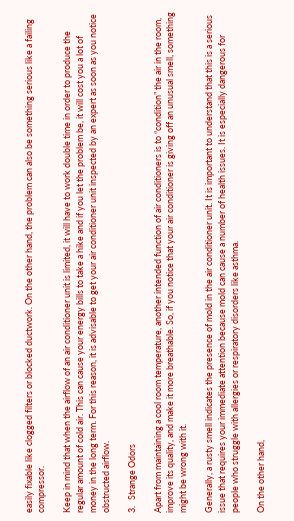easily fixable like clogged filters or blocked ductwork. On the other hand, the problem can also be something serious like a failing compressor.

Keep in mind that when the airflow of an air conditioner unit is limited, it will have to work double time in order to produce the regular amount of cold air. This can cause your energy bills to take a hike and if you let the problem be, it will cost you a lot of money in the long term. For this reason, it is advisable to get your air conditioner unit inspected by an expert as soon as you notice obstructed airflow.

3.   Strange Odors

Apart from maintaining a cool room temperature, another intended function of air conditioners is to “condition” the air in the room, improve its quality, and make it more breathable. So, if you notice that your air conditioner is giving off an unusual smell, something might be wrong with it.

Generally, a rusty smell indicates the presence of mold in the air conditioner unit. It is important to understand that this is a serious issue that requires your immediate attention because mold can cause a number of health issues. It is especially dangerous for people who struggle with allergies or respiratory disorders like asthma.

On the other hand,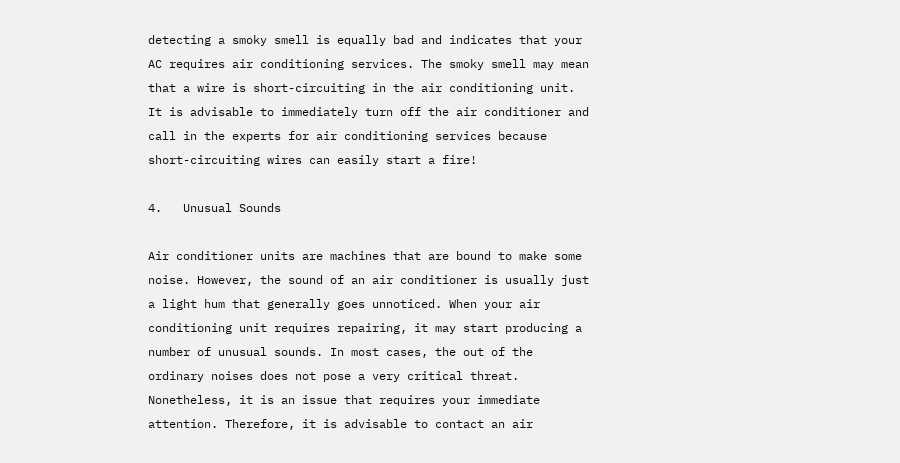detecting a smoky smell is equally bad and indicates that your AC requires air conditioning services. The smoky smell may mean that a wire is short-circuiting in the air conditioning unit. It is advisable to immediately turn off the air conditioner and call in the experts for air conditioning services because short-circuiting wires can easily start a fire!

4.   Unusual Sounds

Air conditioner units are machines that are bound to make some noise. However, the sound of an air conditioner is usually just a light hum that generally goes unnoticed. When your air conditioning unit requires repairing, it may start producing a number of unusual sounds. In most cases, the out of the ordinary noises does not pose a very critical threat. Nonetheless, it is an issue that requires your immediate attention. Therefore, it is advisable to contact an air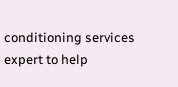conditioning services expert to help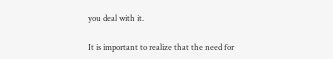you deal with it.

It is important to realize that the need for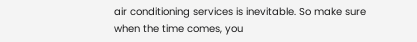air conditioning services is inevitable. So make sure when the time comes, you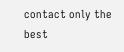contact only the best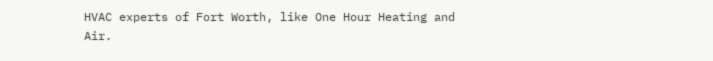HVAC experts of Fort Worth, like One Hour Heating and Air.